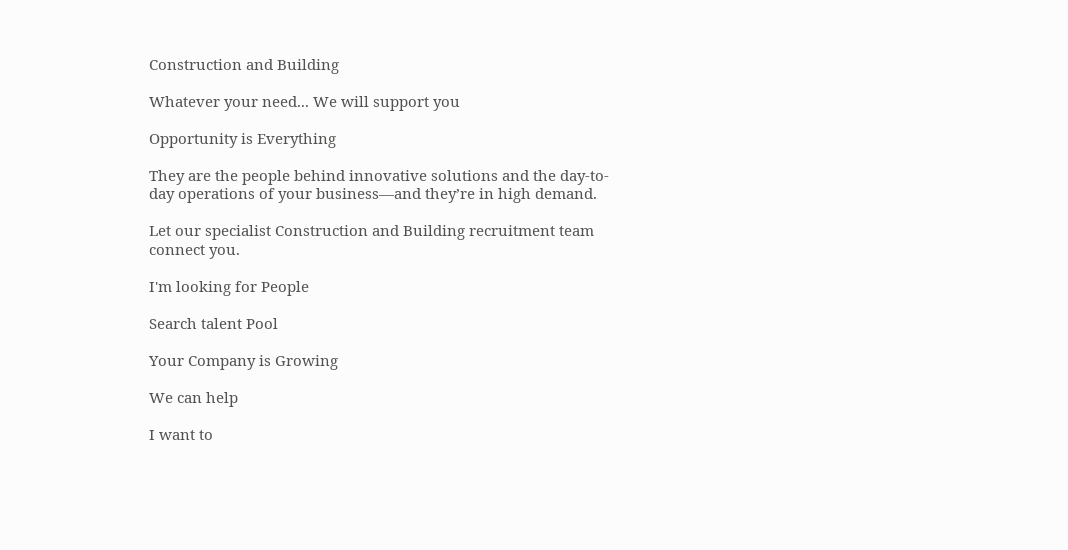Construction and Building

Whatever your need... We will support you

Opportunity is Everything

They are the people behind innovative solutions and the day-to-day operations of your business—and they’re in high demand.

Let our specialist Construction and Building recruitment team connect you.

I'm looking for People

Search talent Pool

Your Company is Growing

We can help

I want to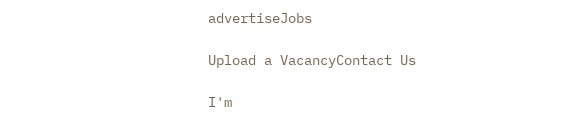advertiseJobs

Upload a VacancyContact Us

I'm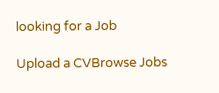looking for a Job

Upload a CVBrowse Jobs